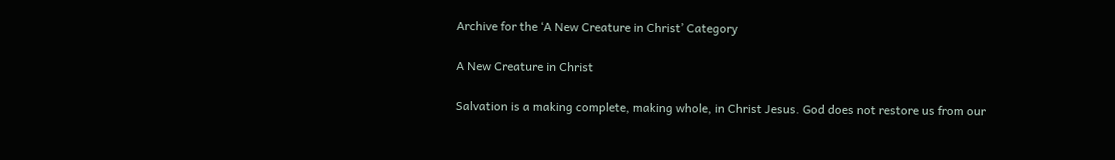Archive for the ‘A New Creature in Christ’ Category

A New Creature in Christ

Salvation is a making complete, making whole, in Christ Jesus. God does not restore us from our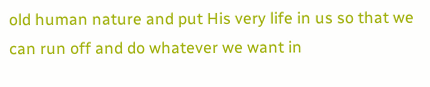old human nature and put His very life in us so that we can run off and do whatever we want in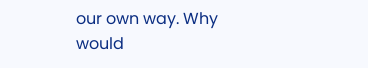our own way. Why would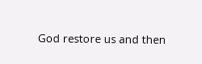God restore us and then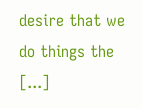desire that we do things the [...]